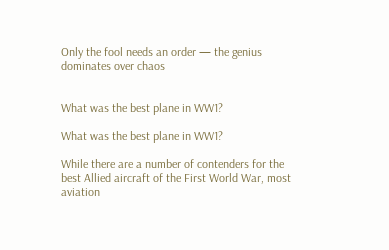Only the fool needs an order — the genius dominates over chaos


What was the best plane in WW1?

What was the best plane in WW1?

While there are a number of contenders for the best Allied aircraft of the First World War, most aviation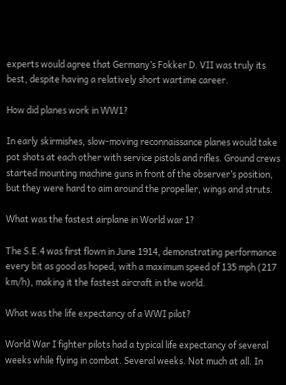experts would agree that Germany’s Fokker D. VII was truly its best, despite having a relatively short wartime career.

How did planes work in WW1?

In early skirmishes, slow-moving reconnaissance planes would take pot shots at each other with service pistols and rifles. Ground crews started mounting machine guns in front of the observer’s position, but they were hard to aim around the propeller, wings and struts.

What was the fastest airplane in World war 1?

The S.E.4 was first flown in June 1914, demonstrating performance every bit as good as hoped, with a maximum speed of 135 mph (217 km/h), making it the fastest aircraft in the world.

What was the life expectancy of a WWI pilot?

World War I fighter pilots had a typical life expectancy of several weeks while flying in combat. Several weeks. Not much at all. In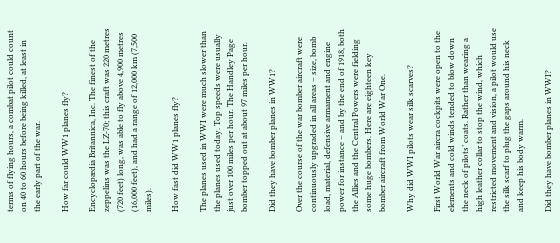terms of flying hours, a combat pilot could count on 40 to 60 hours before being killed, at least in the early part of the war.

How far could WW1 planes fly?

Encyclopædia Britannica, Inc. The finest of the zeppelins was the LZ-70; this craft was 220 metres (720 feet) long, was able to fly above 4,900 metres (16,000 feet), and had a range of 12,000 km (7,500 miles).

How fast did WW1 planes fly?

The planes used in WWI were much slower than the planes used today. Top speeds were usually just over 100 miles per hour. The Handley Page bomber topped out at about 97 miles per hour.

Did they have bomber planes in WW1?

Over the course of the war bomber aircraft were continuously upgraded in all areas – size, bomb load, material, defensive armament and engine power for instance – and by the end of 1918, both the Allies and the Central Powers were fielding some huge bombers. Here are eighteen key bomber aircraft from World War One.

Why did WWI pilots wear silk scarves?

First World War aircra cockpits were open to the elements and cold winds tended to blow down the neck of pilots’ coats. Rather than wearing a high leather collar to stop the wind, which restricted movement and vision, a pilot would use the silk scarf to plug the gaps around his neck and keep his body warm.

Did they have bomber planes in WWI?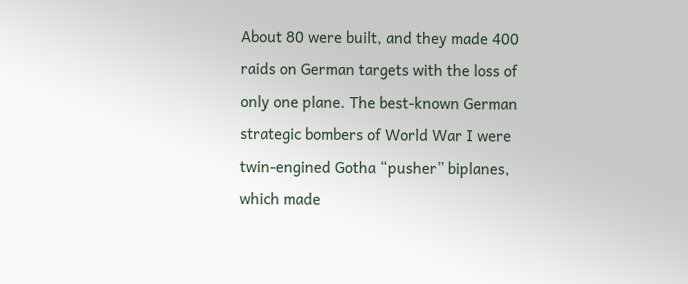About 80 were built, and they made 400 raids on German targets with the loss of only one plane. The best-known German strategic bombers of World War I were twin-engined Gotha “pusher” biplanes, which made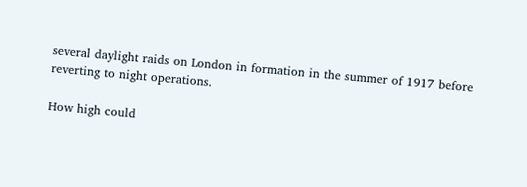several daylight raids on London in formation in the summer of 1917 before reverting to night operations.

How high could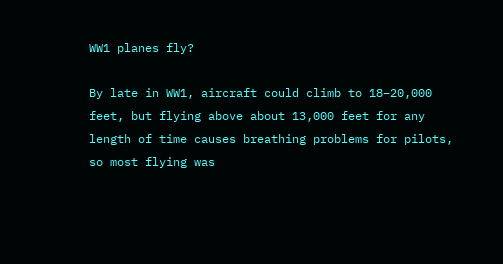WW1 planes fly?

By late in WW1, aircraft could climb to 18–20,000 feet, but flying above about 13,000 feet for any length of time causes breathing problems for pilots, so most flying was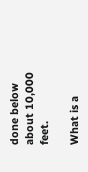done below about 10,000 feet.

What is a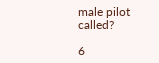male pilot called?

6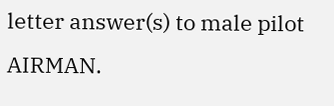letter answer(s) to male pilot AIRMAN.